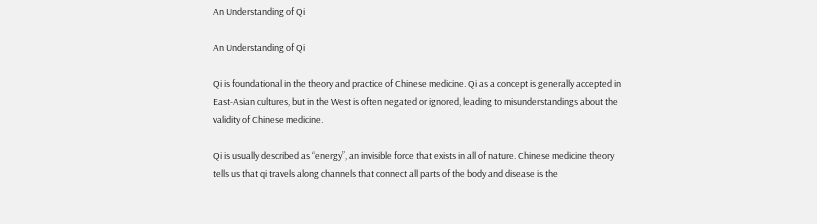An Understanding of Qi

An Understanding of Qi

Qi is foundational in the theory and practice of Chinese medicine. Qi as a concept is generally accepted in East-Asian cultures, but in the West is often negated or ignored, leading to misunderstandings about the validity of Chinese medicine.

Qi is usually described as “energy”, an invisible force that exists in all of nature. Chinese medicine theory tells us that qi travels along channels that connect all parts of the body and disease is the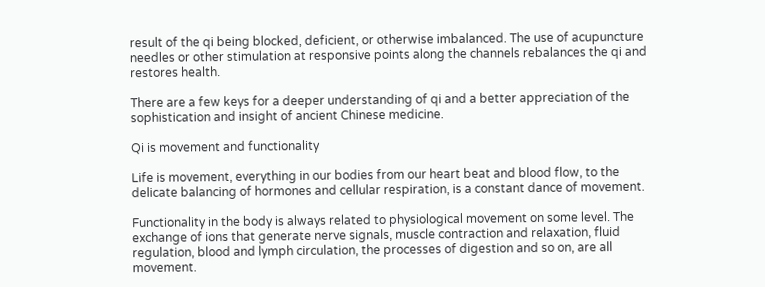result of the qi being blocked, deficient, or otherwise imbalanced. The use of acupuncture needles or other stimulation at responsive points along the channels rebalances the qi and restores health.

There are a few keys for a deeper understanding of qi and a better appreciation of the sophistication and insight of ancient Chinese medicine.

Qi is movement and functionality

Life is movement, everything in our bodies from our heart beat and blood flow, to the delicate balancing of hormones and cellular respiration, is a constant dance of movement.

Functionality in the body is always related to physiological movement on some level. The exchange of ions that generate nerve signals, muscle contraction and relaxation, fluid regulation, blood and lymph circulation, the processes of digestion and so on, are all movement.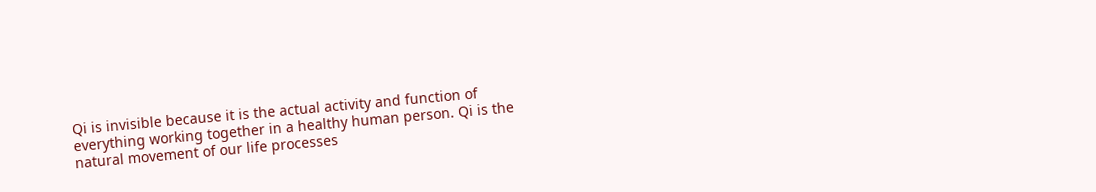Qi is invisible because it is the actual activity and function of everything working together in a healthy human person. Qi is the natural movement of our life processes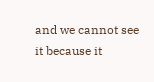and we cannot see it because it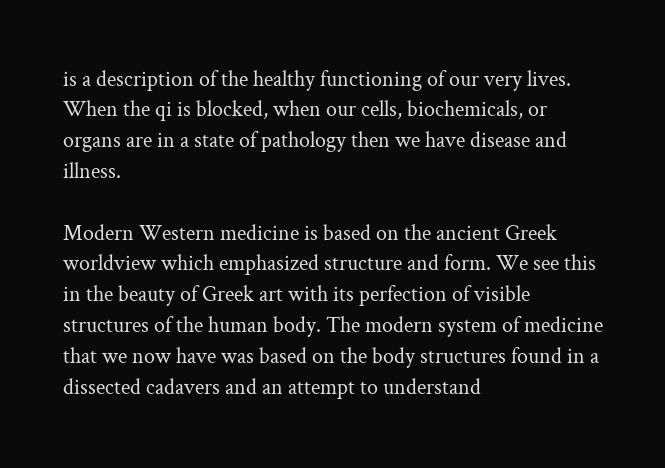is a description of the healthy functioning of our very lives. When the qi is blocked, when our cells, biochemicals, or organs are in a state of pathology then we have disease and illness.

Modern Western medicine is based on the ancient Greek worldview which emphasized structure and form. We see this in the beauty of Greek art with its perfection of visible structures of the human body. The modern system of medicine that we now have was based on the body structures found in a dissected cadavers and an attempt to understand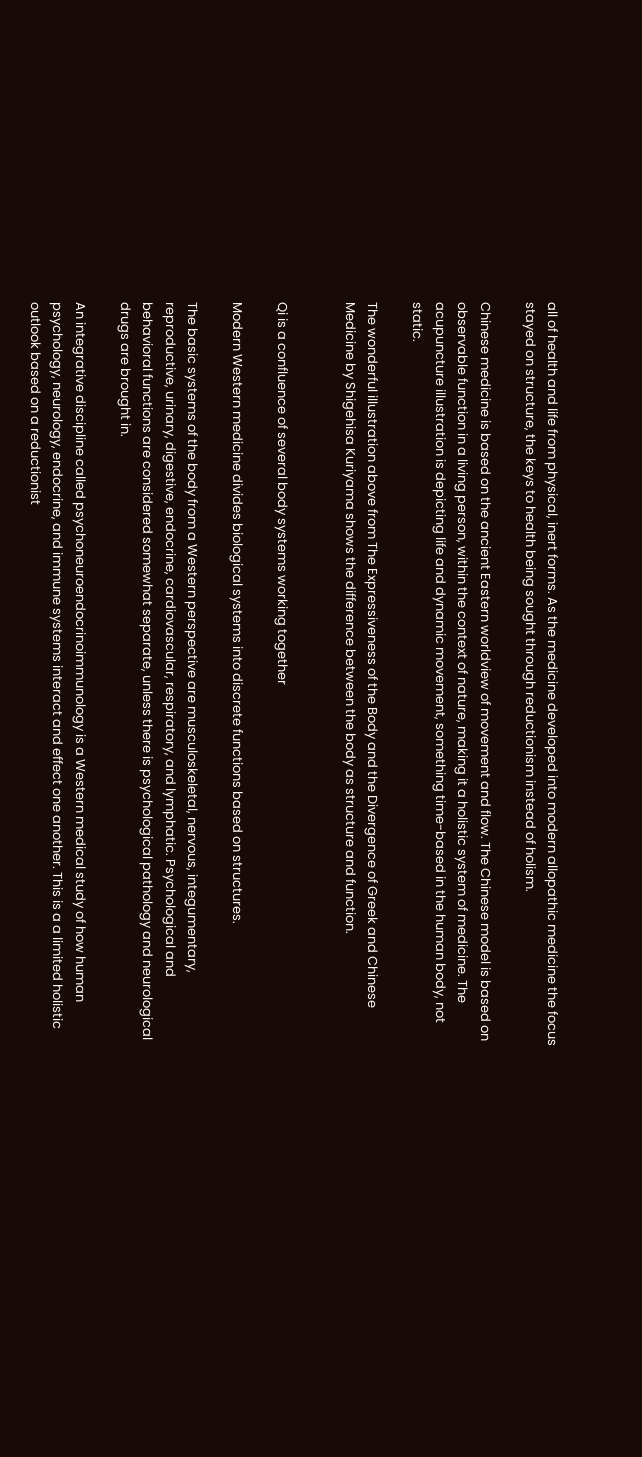all of health and life from physical, inert forms. As the medicine developed into modern allopathic medicine the focus stayed on structure, the keys to health being sought through reductionism instead of holism.

Chinese medicine is based on the ancient Eastern worldview of movement and flow. The Chinese model is based on observable function in a living person, within the context of nature, making it a holistic system of medicine. The acupuncture illustration is depicting life and dynamic movement, something time-based in the human body, not static.

The wonderful illustration above from The Expressiveness of the Body and the Divergence of Greek and Chinese Medicine by Shigehisa Kuriyama shows the difference between the body as structure and function.


Qi is a confluence of several body systems working together

Modern Western medicine divides biological systems into discrete functions based on structures.

The basic systems of the body from a Western perspective are musculoskeletal, nervous, integumentary, reproductive, urinary, digestive, endocrine, cardiovascular, respiratory, and lymphatic. Psychological and behavioral functions are considered somewhat separate, unless there is psychological pathology and neurological drugs are brought in.

An integrative discipline called psychoneuroendocrinoimmunology is a Western medical study of how human psychology, neurology, endocrine, and immune systems interact and effect one another. This is a a limited holistic outlook based on a reductionist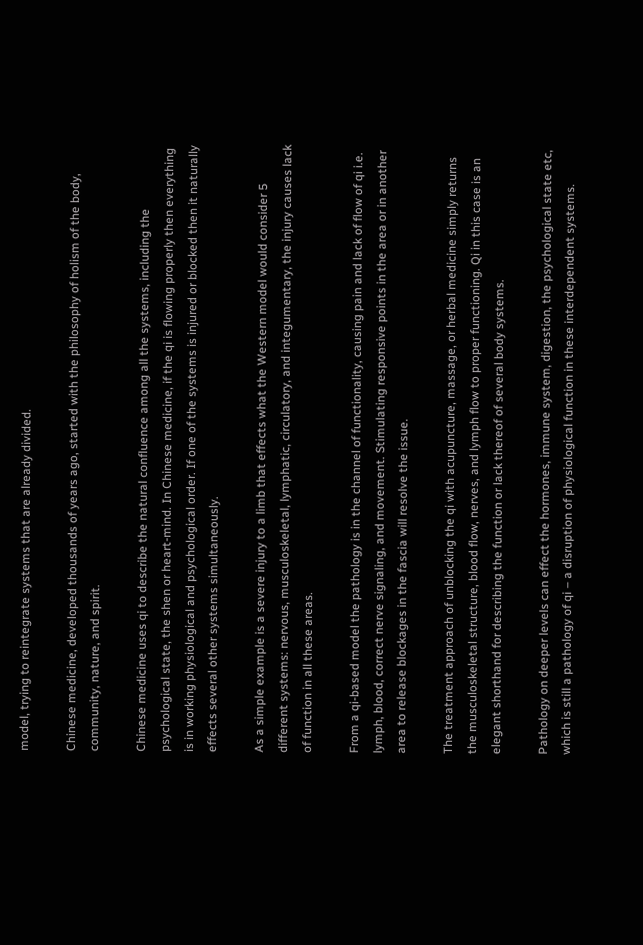model, trying to reintegrate systems that are already divided.

Chinese medicine, developed thousands of years ago, started with the philosophy of holism of the body, community, nature, and spirit.

Chinese medicine uses qi to describe the natural confluence among all the systems, including the psychological state, the shen or heart-mind. In Chinese medicine, if the qi is flowing properly then everything is in working physiological and psychological order. If one of the systems is injured or blocked then it naturally effects several other systems simultaneously.

As a simple example is a severe injury to a limb that effects what the Western model would consider 5 different systems: nervous, musculoskeletal, lymphatic, circulatory, and integumentary, the injury causes lack of function in all these areas.

From a qi-based model the pathology is in the channel of functionality, causing pain and lack of flow of qi i.e. lymph, blood, correct nerve signaling, and movement. Stimulating responsive points in the area or in another area to release blockages in the fascia will resolve the issue.

The treatment approach of unblocking the qi with acupuncture, massage, or herbal medicine simply returns the musculoskeletal structure, blood flow, nerves, and lymph flow to proper functioning. Qi in this case is an elegant shorthand for describing the function or lack thereof of several body systems.

Pathology on deeper levels can effect the hormones, immune system, digestion, the psychological state etc, which is still a pathology of qi – a disruption of physiological function in these interdependent systems.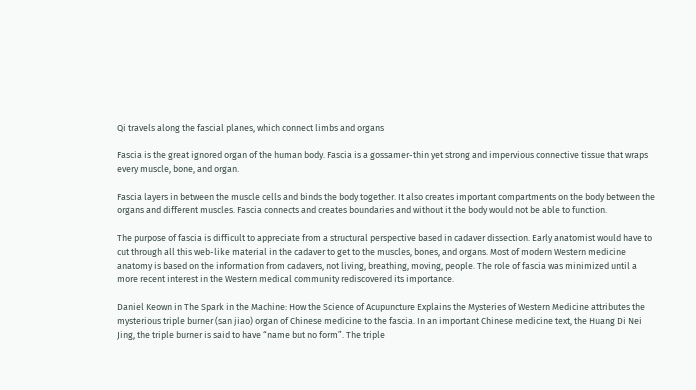Qi travels along the fascial planes, which connect limbs and organs

Fascia is the great ignored organ of the human body. Fascia is a gossamer-thin yet strong and impervious connective tissue that wraps every muscle, bone, and organ.

Fascia layers in between the muscle cells and binds the body together. It also creates important compartments on the body between the organs and different muscles. Fascia connects and creates boundaries and without it the body would not be able to function.

The purpose of fascia is difficult to appreciate from a structural perspective based in cadaver dissection. Early anatomist would have to cut through all this web-like material in the cadaver to get to the muscles, bones, and organs. Most of modern Western medicine anatomy is based on the information from cadavers, not living, breathing, moving, people. The role of fascia was minimized until a more recent interest in the Western medical community rediscovered its importance.

Daniel Keown in The Spark in the Machine: How the Science of Acupuncture Explains the Mysteries of Western Medicine attributes the mysterious triple burner (san jiao) organ of Chinese medicine to the fascia. In an important Chinese medicine text, the Huang Di Nei Jing, the triple burner is said to have “name but no form”. The triple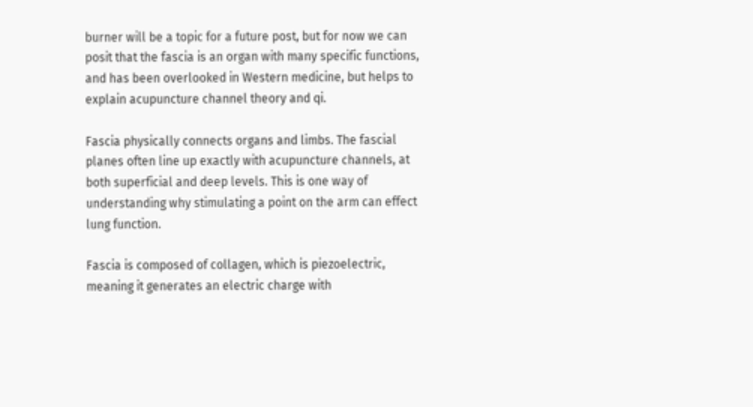burner will be a topic for a future post, but for now we can posit that the fascia is an organ with many specific functions, and has been overlooked in Western medicine, but helps to explain acupuncture channel theory and qi.

Fascia physically connects organs and limbs. The fascial planes often line up exactly with acupuncture channels, at both superficial and deep levels. This is one way of understanding why stimulating a point on the arm can effect lung function.

Fascia is composed of collagen, which is piezoelectric, meaning it generates an electric charge with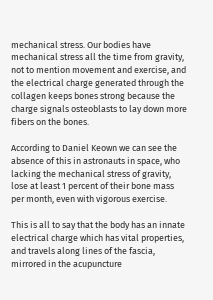mechanical stress. Our bodies have mechanical stress all the time from gravity, not to mention movement and exercise, and the electrical charge generated through the collagen keeps bones strong because the charge signals osteoblasts to lay down more fibers on the bones.

According to Daniel Keown we can see the absence of this in astronauts in space, who lacking the mechanical stress of gravity, lose at least 1 percent of their bone mass per month, even with vigorous exercise.

This is all to say that the body has an innate electrical charge which has vital properties, and travels along lines of the fascia, mirrored in the acupuncture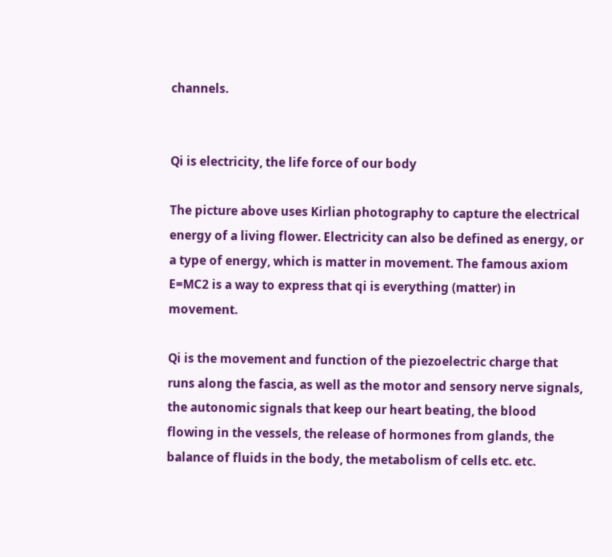channels.


Qi is electricity, the life force of our body

The picture above uses Kirlian photography to capture the electrical energy of a living flower. Electricity can also be defined as energy, or a type of energy, which is matter in movement. The famous axiom E=MC2 is a way to express that qi is everything (matter) in movement.

Qi is the movement and function of the piezoelectric charge that runs along the fascia, as well as the motor and sensory nerve signals, the autonomic signals that keep our heart beating, the blood flowing in the vessels, the release of hormones from glands, the balance of fluids in the body, the metabolism of cells etc. etc.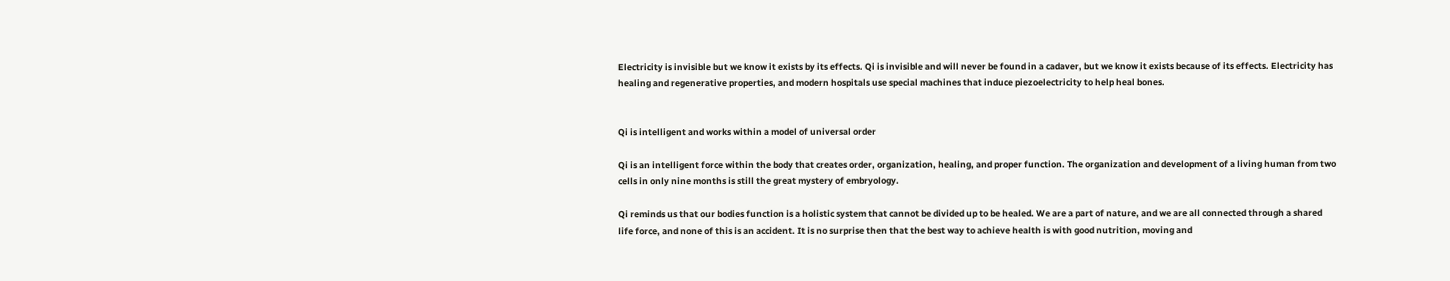Electricity is invisible but we know it exists by its effects. Qi is invisible and will never be found in a cadaver, but we know it exists because of its effects. Electricity has healing and regenerative properties, and modern hospitals use special machines that induce piezoelectricity to help heal bones.


Qi is intelligent and works within a model of universal order

Qi is an intelligent force within the body that creates order, organization, healing, and proper function. The organization and development of a living human from two cells in only nine months is still the great mystery of embryology.

Qi reminds us that our bodies function is a holistic system that cannot be divided up to be healed. We are a part of nature, and we are all connected through a shared life force, and none of this is an accident. It is no surprise then that the best way to achieve health is with good nutrition, moving and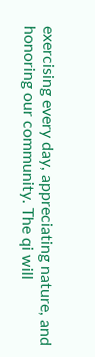exercising every day, appreciating nature, and honoring our community. The qi will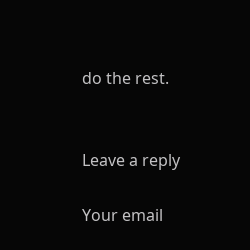do the rest.


Leave a reply

Your email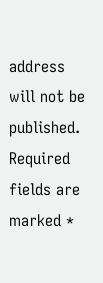address will not be published. Required fields are marked *